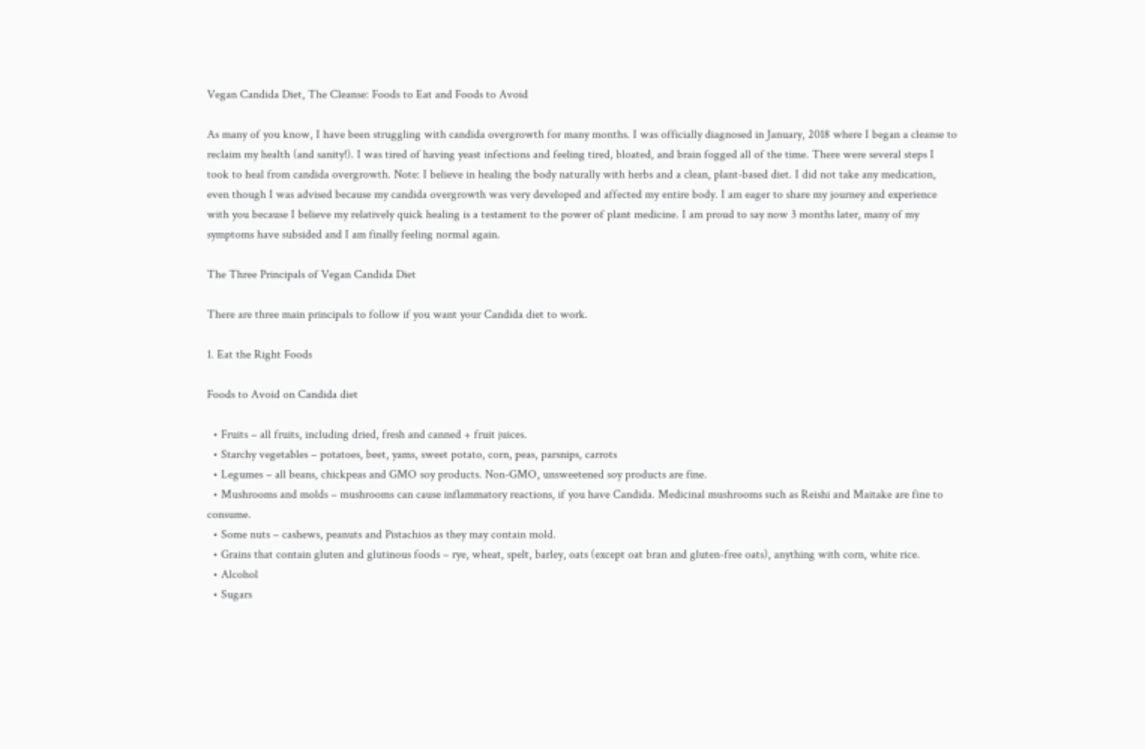Vegan Candida Diet, The Cleanse: Foods to Eat and Foods to Avoid

As many of you know, I have been struggling with candida overgrowth for many months. I was officially diagnosed in January, 2018 where I began a cleanse to reclaim my health (and sanity!). I was tired of having yeast infections and feeling tired, bloated, and brain fogged all of the time. There were several steps I took to heal from candida overgrowth. Note: I believe in healing the body naturally with herbs and a clean, plant-based diet. I did not take any medication, even though I was advised because my candida overgrowth was very developed and affected my entire body. I am eager to share my journey and experience with you because I believe my relatively quick healing is a testament to the power of plant medicine. I am proud to say now 3 months later, many of my symptoms have subsided and I am finally feeling normal again.

The Three Principals of Vegan Candida Diet

There are three main principals to follow if you want your Candida diet to work.

1. Eat the Right Foods

Foods to Avoid on Candida diet

  • Fruits – all fruits, including dried, fresh and canned + fruit juices.
  • Starchy vegetables – potatoes, beet, yams, sweet potato, corn, peas, parsnips, carrots
  • Legumes – all beans, chickpeas and GMO soy products. Non-GMO, unsweetened soy products are fine.
  • Mushrooms and molds – mushrooms can cause inflammatory reactions, if you have Candida. Medicinal mushrooms such as Reishi and Maitake are fine to consume.
  • Some nuts – cashews, peanuts and Pistachios as they may contain mold.
  • Grains that contain gluten and glutinous foods – rye, wheat, spelt, barley, oats (except oat bran and gluten-free oats), anything with corn, white rice.
  • Alcohol
  • Sugars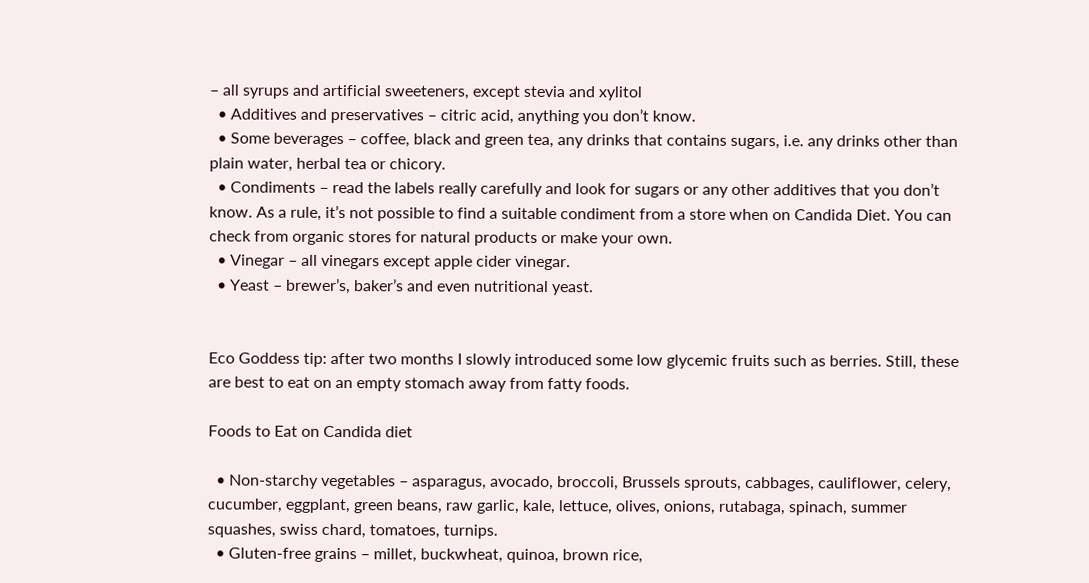– all syrups and artificial sweeteners, except stevia and xylitol
  • Additives and preservatives – citric acid, anything you don’t know.
  • Some beverages – coffee, black and green tea, any drinks that contains sugars, i.e. any drinks other than plain water, herbal tea or chicory.
  • Condiments – read the labels really carefully and look for sugars or any other additives that you don’t know. As a rule, it’s not possible to find a suitable condiment from a store when on Candida Diet. You can check from organic stores for natural products or make your own.
  • Vinegar – all vinegars except apple cider vinegar.
  • Yeast – brewer’s, baker’s and even nutritional yeast.


Eco Goddess tip: after two months I slowly introduced some low glycemic fruits such as berries. Still, these are best to eat on an empty stomach away from fatty foods.

Foods to Eat on Candida diet

  • Non-starchy vegetables – asparagus, avocado, broccoli, Brussels sprouts, cabbages, cauliflower, celery, cucumber, eggplant, green beans, raw garlic, kale, lettuce, olives, onions, rutabaga, spinach, summer squashes, swiss chard, tomatoes, turnips.
  • Gluten-free grains – millet, buckwheat, quinoa, brown rice,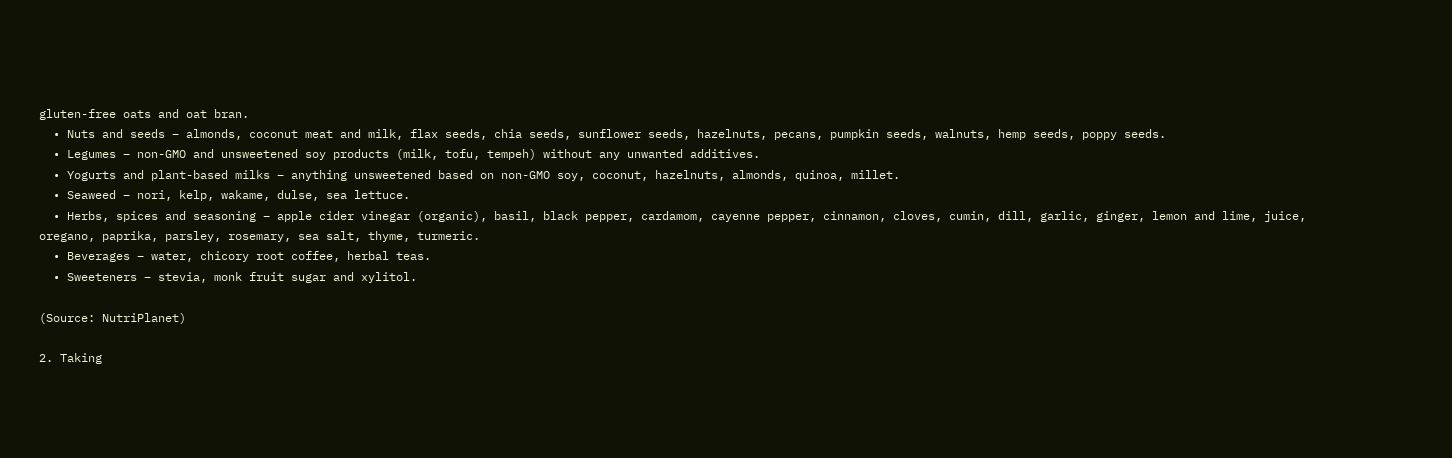gluten-free oats and oat bran.
  • Nuts and seeds – almonds, coconut meat and milk, flax seeds, chia seeds, sunflower seeds, hazelnuts, pecans, pumpkin seeds, walnuts, hemp seeds, poppy seeds.
  • Legumes – non-GMO and unsweetened soy products (milk, tofu, tempeh) without any unwanted additives.
  • Yogurts and plant-based milks – anything unsweetened based on non-GMO soy, coconut, hazelnuts, almonds, quinoa, millet.
  • Seaweed – nori, kelp, wakame, dulse, sea lettuce.
  • Herbs, spices and seasoning – apple cider vinegar (organic), basil, black pepper, cardamom, cayenne pepper, cinnamon, cloves, cumin, dill, garlic, ginger, lemon and lime, juice, oregano, paprika, parsley, rosemary, sea salt, thyme, turmeric.
  • Beverages – water, chicory root coffee, herbal teas.
  • Sweeteners – stevia, monk fruit sugar and xylitol.

(Source: NutriPlanet)

2. Taking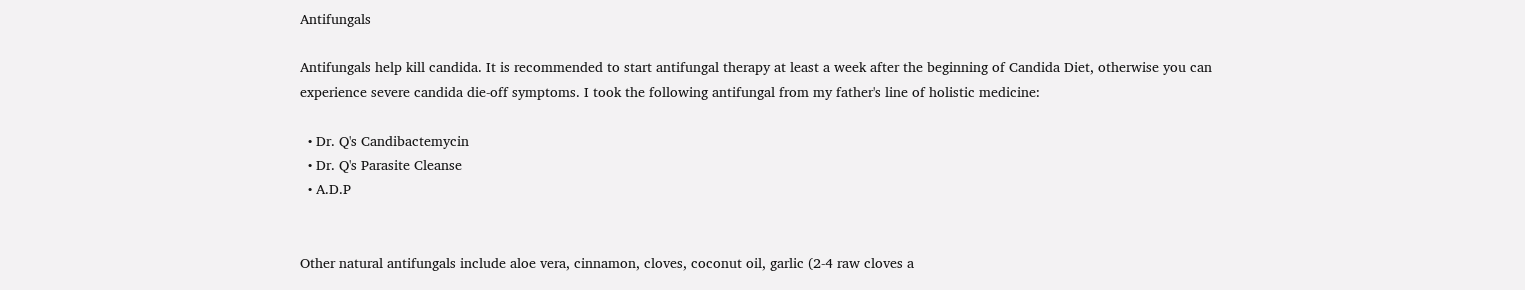Antifungals

Antifungals help kill candida. It is recommended to start antifungal therapy at least a week after the beginning of Candida Diet, otherwise you can experience severe candida die-off symptoms. I took the following antifungal from my father's line of holistic medicine:

  • Dr. Q's Candibactemycin
  • Dr. Q's Parasite Cleanse
  • A.D.P


Other natural antifungals include aloe vera, cinnamon, cloves, coconut oil, garlic (2-4 raw cloves a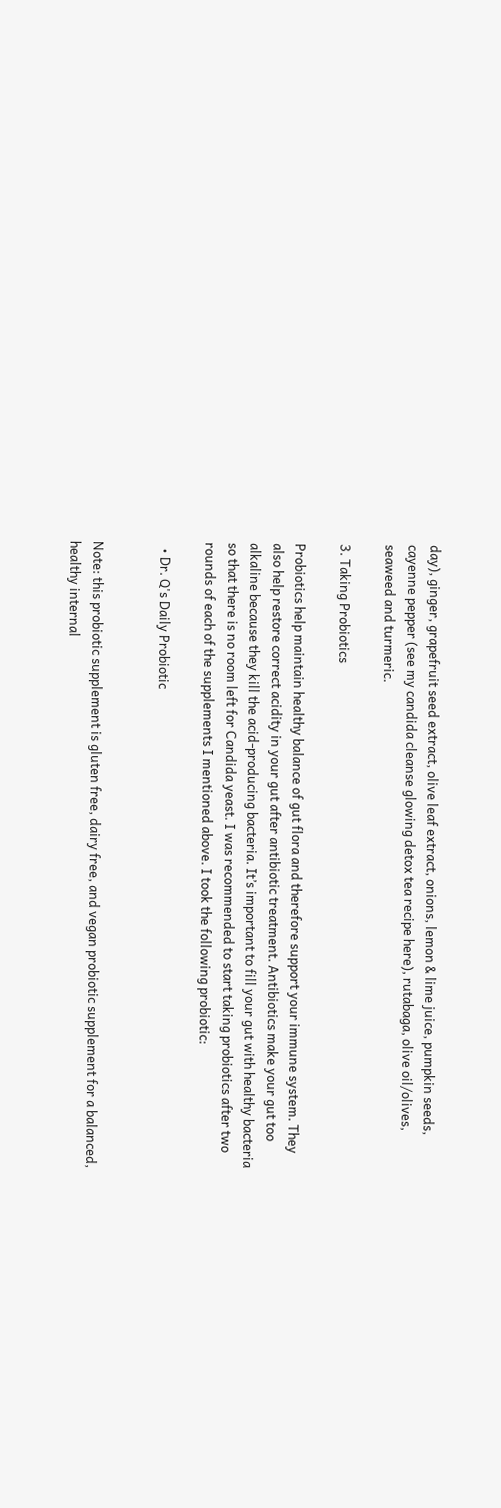day), ginger, grapefruit seed extract, olive leaf extract, onions, lemon & lime juice, pumpkin seeds, cayenne pepper (see my candida cleanse glowing detox tea recipe here), rutabaga, olive oil/olives, seaweed and turmeric.

3. Taking Probiotics

Probiotics help maintain healthy balance of gut flora and therefore support your immune system. They also help restore correct acidity in your gut after antibiotic treatment. Antibiotics make your gut too alkaline because they kill the acid-producing bacteria. It’s important to fill your gut with healthy bacteria so that there is no room left for Candida yeast. I was recommended to start taking probiotics after two rounds of each of the supplements I mentioned above. I took the following probiotic:

  • Dr. Q's Daily Probiotic


Note: this probiotic supplement is gluten free, dairy free, and vegan probiotic supplement for a balanced, healthy internal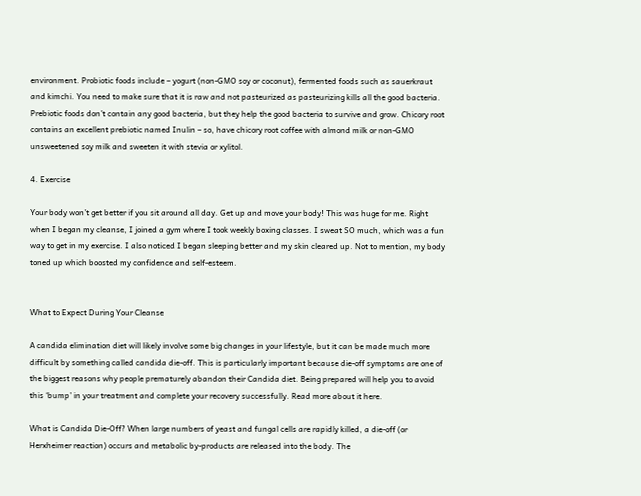environment. Probiotic foods include – yogurt (non-GMO soy or coconut), fermented foods such as sauerkraut and kimchi. You need to make sure that it is raw and not pasteurized as pasteurizing kills all the good bacteria. Prebiotic foods don’t contain any good bacteria, but they help the good bacteria to survive and grow. Chicory root contains an excellent prebiotic named Inulin – so, have chicory root coffee with almond milk or non-GMO unsweetened soy milk and sweeten it with stevia or xylitol.

4. Exercise

Your body won’t get better if you sit around all day. Get up and move your body! This was huge for me. Right when I began my cleanse, I joined a gym where I took weekly boxing classes. I sweat SO much, which was a fun way to get in my exercise. I also noticed I began sleeping better and my skin cleared up. Not to mention, my body toned up which boosted my confidence and self-esteem.


What to Expect During Your Cleanse

A candida elimination diet will likely involve some big changes in your lifestyle, but it can be made much more difficult by something called candida die-off. This is particularly important because die-off symptoms are one of the biggest reasons why people prematurely abandon their Candida diet. Being prepared will help you to avoid this ‘bump’ in your treatment and complete your recovery successfully. Read more about it here.

What is Candida Die-Off? When large numbers of yeast and fungal cells are rapidly killed, a die-off (or Herxheimer reaction) occurs and metabolic by-products are released into the body. The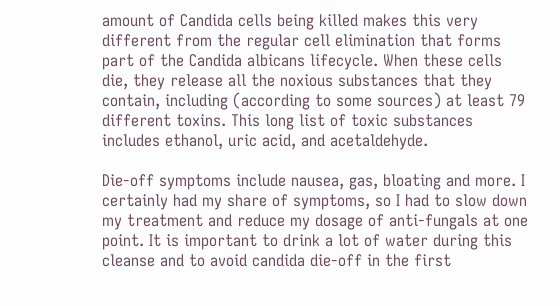amount of Candida cells being killed makes this very different from the regular cell elimination that forms part of the Candida albicans lifecycle. When these cells die, they release all the noxious substances that they contain, including (according to some sources) at least 79 different toxins. This long list of toxic substances includes ethanol, uric acid, and acetaldehyde.

Die-off symptoms include nausea, gas, bloating and more. I certainly had my share of symptoms, so I had to slow down my treatment and reduce my dosage of anti-fungals at one point. It is important to drink a lot of water during this cleanse and to avoid candida die-off in the first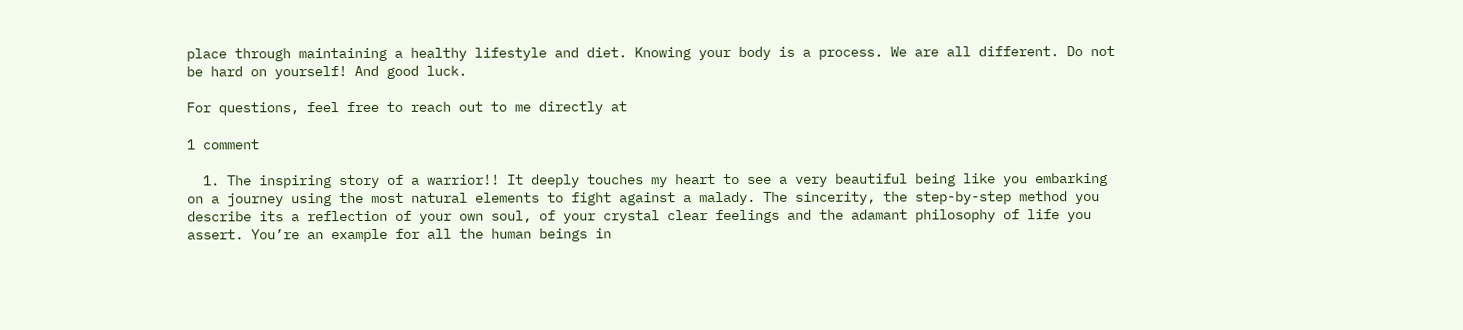place through maintaining a healthy lifestyle and diet. Knowing your body is a process. We are all different. Do not be hard on yourself! And good luck.

For questions, feel free to reach out to me directly at

1 comment

  1. The inspiring story of a warrior!! It deeply touches my heart to see a very beautiful being like you embarking on a journey using the most natural elements to fight against a malady. The sincerity, the step-by-step method you describe its a reflection of your own soul, of your crystal clear feelings and the adamant philosophy of life you assert. You’re an example for all the human beings in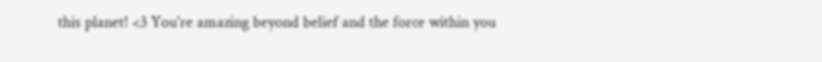this planet! <3 You're amazing beyond belief and the force within you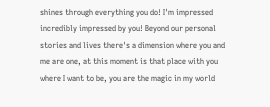shines through everything you do! I'm impressed incredibly impressed by you! Beyond our personal stories and lives there's a dimension where you and me are one, at this moment is that place with you where I want to be, you are the magic in my world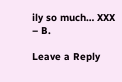ily so much… XXX – B.

Leave a Reply